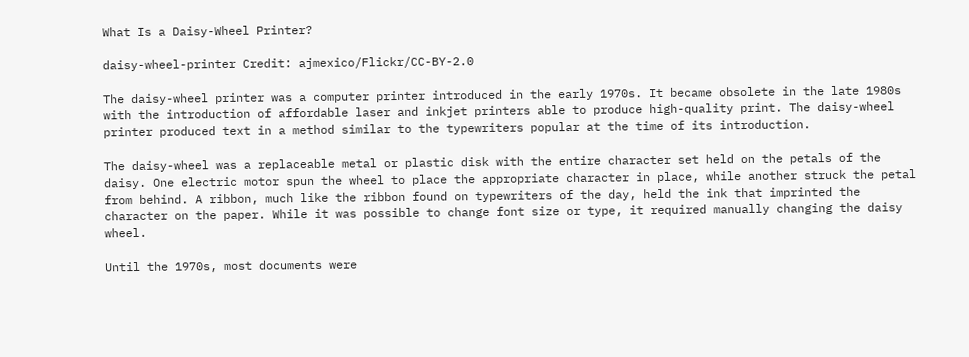What Is a Daisy-Wheel Printer?

daisy-wheel-printer Credit: ajmexico/Flickr/CC-BY-2.0

The daisy-wheel printer was a computer printer introduced in the early 1970s. It became obsolete in the late 1980s with the introduction of affordable laser and inkjet printers able to produce high-quality print. The daisy-wheel printer produced text in a method similar to the typewriters popular at the time of its introduction.

The daisy-wheel was a replaceable metal or plastic disk with the entire character set held on the petals of the daisy. One electric motor spun the wheel to place the appropriate character in place, while another struck the petal from behind. A ribbon, much like the ribbon found on typewriters of the day, held the ink that imprinted the character on the paper. While it was possible to change font size or type, it required manually changing the daisy wheel.

Until the 1970s, most documents were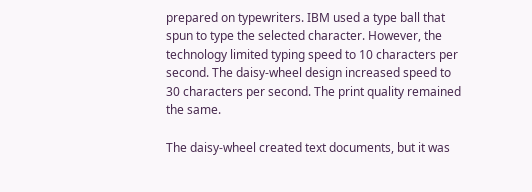prepared on typewriters. IBM used a type ball that spun to type the selected character. However, the technology limited typing speed to 10 characters per second. The daisy-wheel design increased speed to 30 characters per second. The print quality remained the same.

The daisy-wheel created text documents, but it was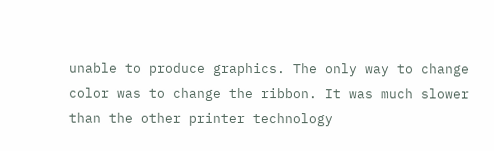unable to produce graphics. The only way to change color was to change the ribbon. It was much slower than the other printer technology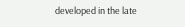developed in the late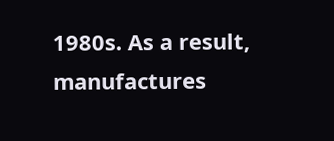1980s. As a result, manufactures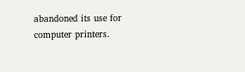abandoned its use for computer printers.